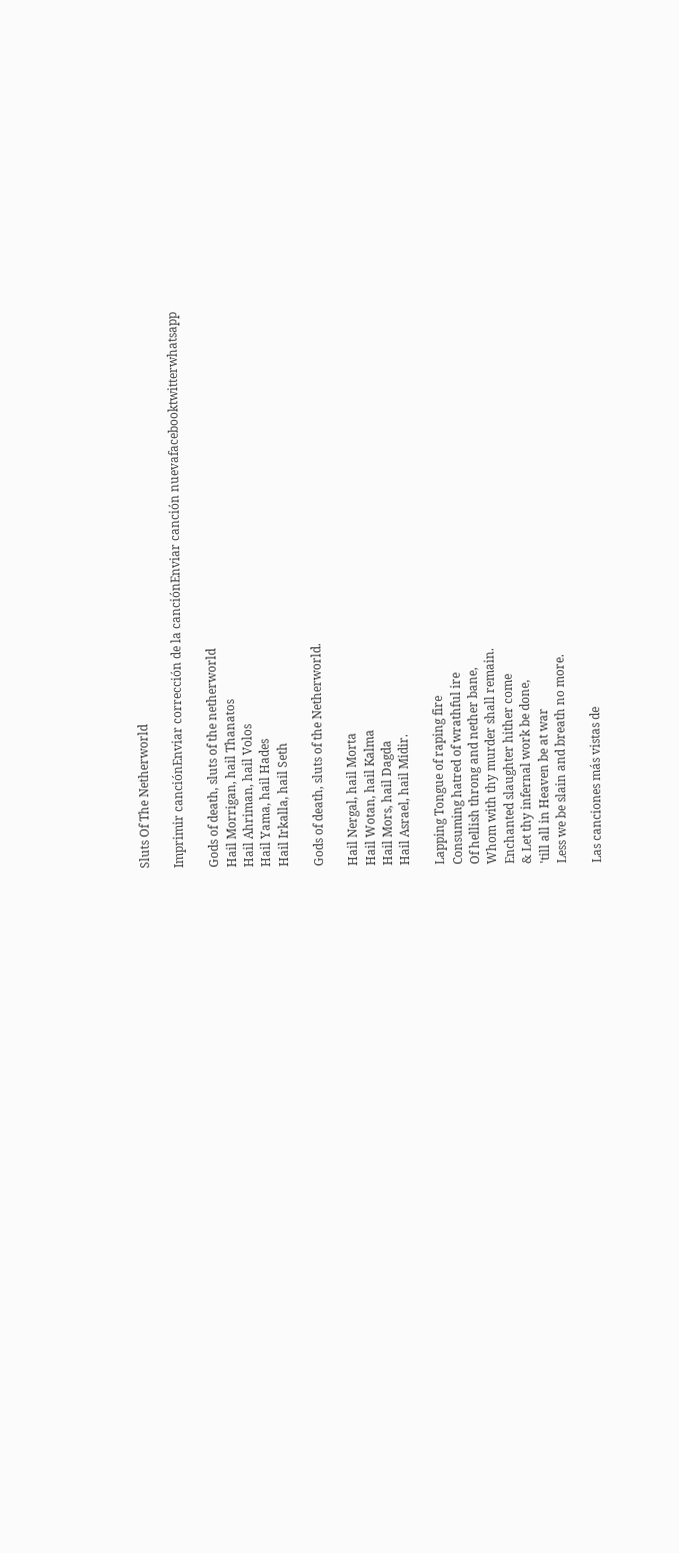Sluts Of The Netherworld

Imprimir canciónEnviar corrección de la canciónEnviar canción nuevafacebooktwitterwhatsapp

Gods of death, sluts of the netherworld
Hail Morrigan, hail Thanatos
Hail Ahriman, hail Volos
Hail Yama, hail Hades
Hail Irkalla, hail Seth

Gods of death, sluts of the Netherworld.

Hail Nergal, hail Morta
Hail Wotan, hail Kalma
Hail Mors, hail Dagda
Hail Asrael, hail Midir.

Lapping Tongue of raping fire
Consuming hatred of wrathful ire
Of hellish throng and nether bane,
Whom with thy murder shall remain.
Enchanted slaughter hither come
& Let thy infernal work be done,
'till all in Heaven be at war
Less we be slain and breath no more.

Las canciones más vistas de